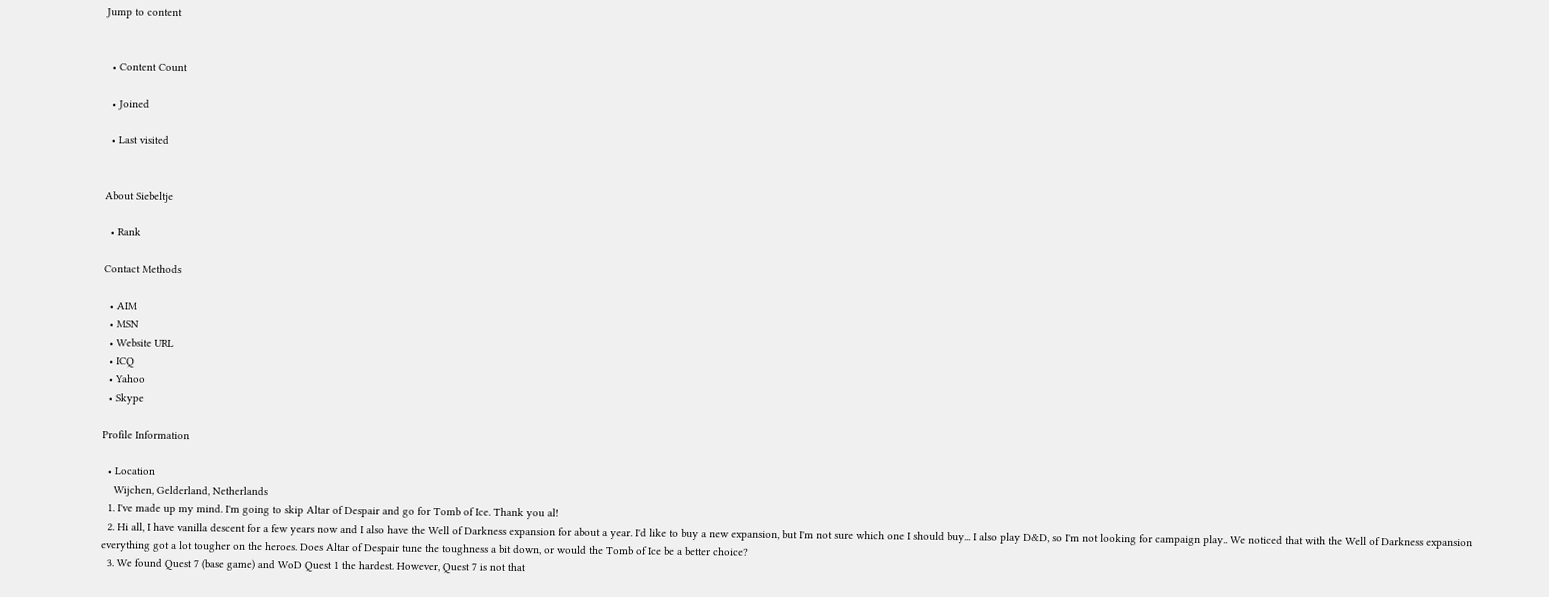Jump to content


  • Content Count

  • Joined

  • Last visited


About Siebeltje

  • Rank

Contact Methods

  • AIM
  • MSN
  • Website URL
  • ICQ
  • Yahoo
  • Skype

Profile Information

  • Location
    Wijchen, Gelderland, Netherlands
  1. I've made up my mind. I'm going to skip Altar of Despair and go for Tomb of Ice. Thank you al!
  2. Hi all, I have vanilla descent for a few years now and I also have the Well of Darkness expansion for about a year. I'd like to buy a new expansion, but I'm not sure which one I should buy... I also play D&D, so I'm not looking for campaign play.. We noticed that with the Well of Darkness expansion everything got a lot tougher on the heroes. Does Altar of Despair tune the toughness a bit down, or would the Tomb of Ice be a better choice?
  3. We found Quest 7 (base game) and WoD Quest 1 the hardest. However, Quest 7 is not that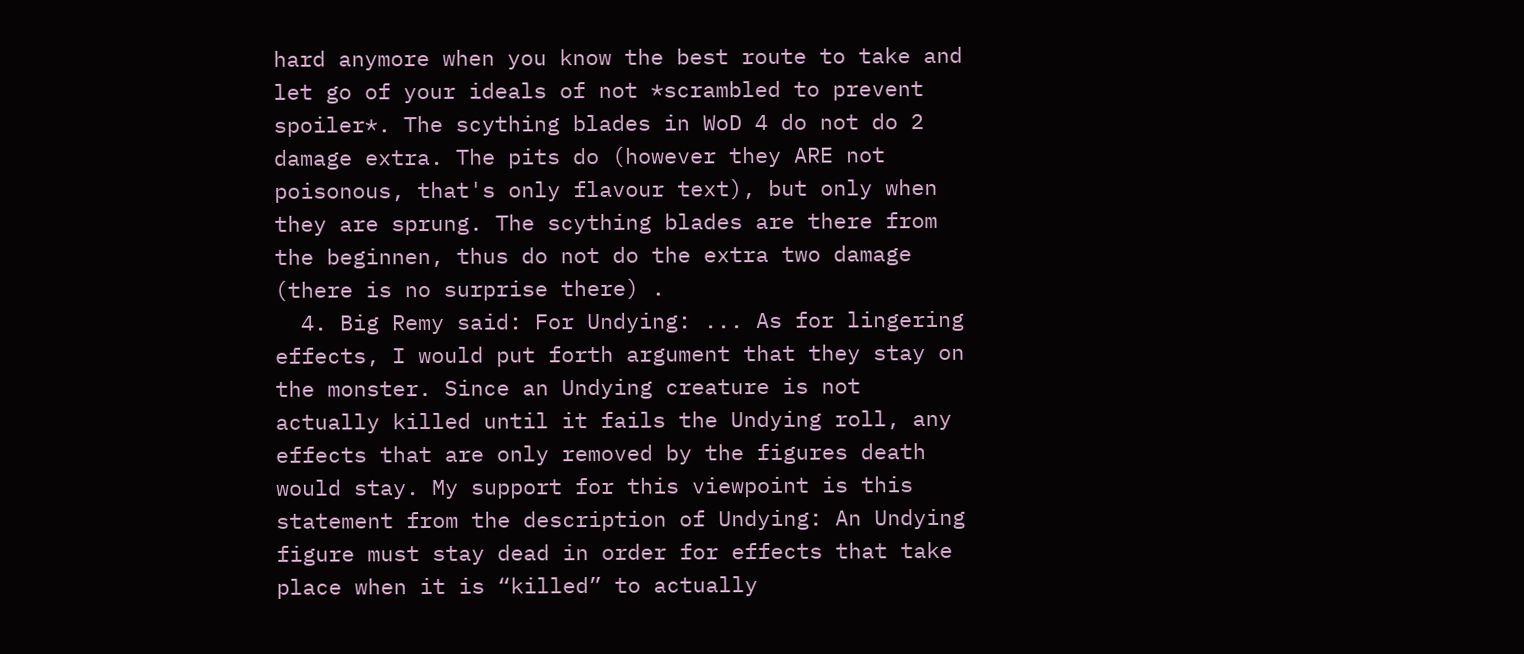hard anymore when you know the best route to take and let go of your ideals of not *scrambled to prevent spoiler*. The scything blades in WoD 4 do not do 2 damage extra. The pits do (however they ARE not poisonous, that's only flavour text), but only when they are sprung. The scything blades are there from the beginnen, thus do not do the extra two damage (there is no surprise there) .
  4. Big Remy said: For Undying: ... As for lingering effects, I would put forth argument that they stay on the monster. Since an Undying creature is not actually killed until it fails the Undying roll, any effects that are only removed by the figures death would stay. My support for this viewpoint is this statement from the description of Undying: An Undying figure must stay dead in order for effects that take place when it is “killed” to actually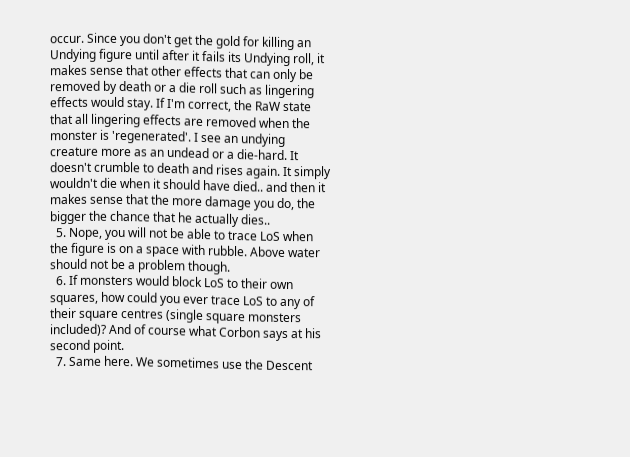occur. Since you don't get the gold for killing an Undying figure until after it fails its Undying roll, it makes sense that other effects that can only be removed by death or a die roll such as lingering effects would stay. If I'm correct, the RaW state that all lingering effects are removed when the monster is 'regenerated'. I see an undying creature more as an undead or a die-hard. It doesn't crumble to death and rises again. It simply wouldn't die when it should have died.. and then it makes sense that the more damage you do, the bigger the chance that he actually dies..
  5. Nope, you will not be able to trace LoS when the figure is on a space with rubble. Above water should not be a problem though.
  6. If monsters would block LoS to their own squares, how could you ever trace LoS to any of their square centres (single square monsters included)? And of course what Corbon says at his second point.
  7. Same here. We sometimes use the Descent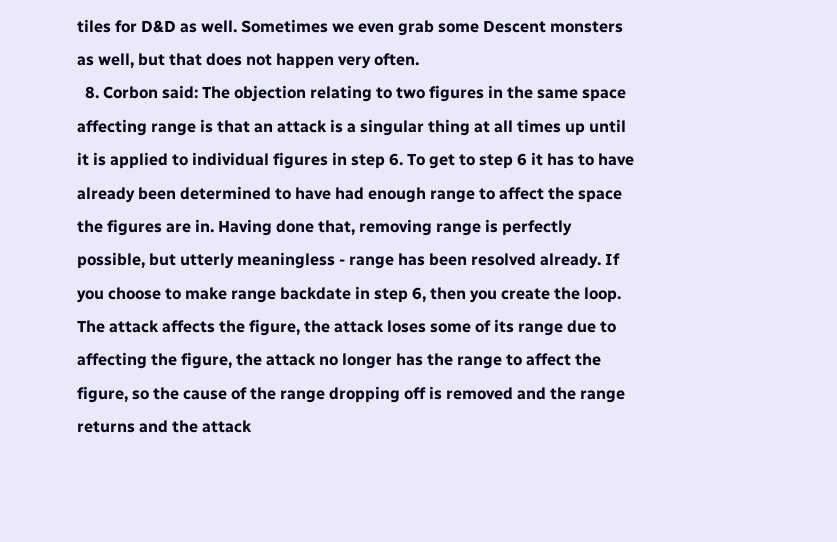tiles for D&D as well. Sometimes we even grab some Descent monsters as well, but that does not happen very often.
  8. Corbon said: The objection relating to two figures in the same space affecting range is that an attack is a singular thing at all times up until it is applied to individual figures in step 6. To get to step 6 it has to have already been determined to have had enough range to affect the space the figures are in. Having done that, removing range is perfectly possible, but utterly meaningless - range has been resolved already. If you choose to make range backdate in step 6, then you create the loop. The attack affects the figure, the attack loses some of its range due to affecting the figure, the attack no longer has the range to affect the figure, so the cause of the range dropping off is removed and the range returns and the attack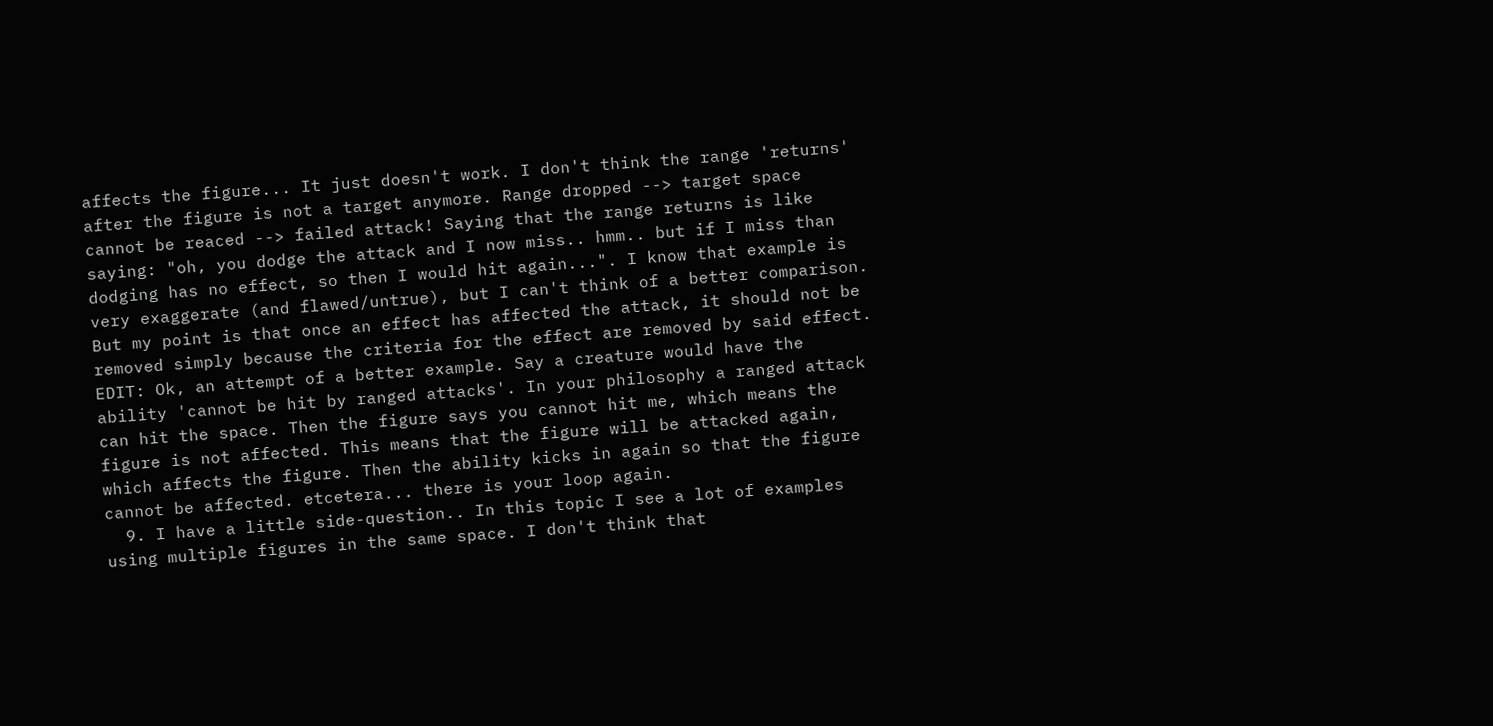affects the figure... It just doesn't work. I don't think the range 'returns' after the figure is not a target anymore. Range dropped --> target space cannot be reaced --> failed attack! Saying that the range returns is like saying: "oh, you dodge the attack and I now miss.. hmm.. but if I miss than dodging has no effect, so then I would hit again...". I know that example is very exaggerate (and flawed/untrue), but I can't think of a better comparison. But my point is that once an effect has affected the attack, it should not be removed simply because the criteria for the effect are removed by said effect. EDIT: Ok, an attempt of a better example. Say a creature would have the ability 'cannot be hit by ranged attacks'. In your philosophy a ranged attack can hit the space. Then the figure says you cannot hit me, which means the figure is not affected. This means that the figure will be attacked again, which affects the figure. Then the ability kicks in again so that the figure cannot be affected. etcetera... there is your loop again.
  9. I have a little side-question.. In this topic I see a lot of examples using multiple figures in the same space. I don't think that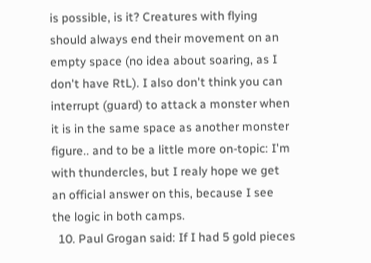is possible, is it? Creatures with flying should always end their movement on an empty space (no idea about soaring, as I don't have RtL). I also don't think you can interrupt (guard) to attack a monster when it is in the same space as another monster figure.. and to be a little more on-topic: I'm with thundercles, but I realy hope we get an official answer on this, because I see the logic in both camps.
  10. Paul Grogan said: If I had 5 gold pieces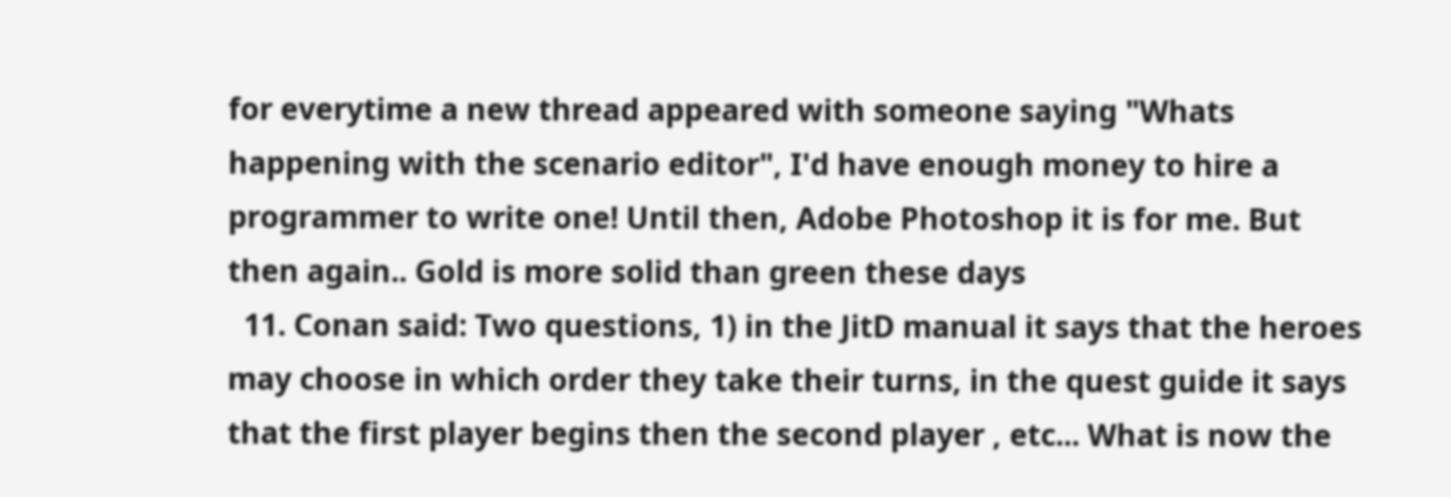for everytime a new thread appeared with someone saying "Whats happening with the scenario editor", I'd have enough money to hire a programmer to write one! Until then, Adobe Photoshop it is for me. But then again.. Gold is more solid than green these days
  11. Conan said: Two questions, 1) in the JitD manual it says that the heroes may choose in which order they take their turns, in the quest guide it says that the first player begins then the second player , etc... What is now the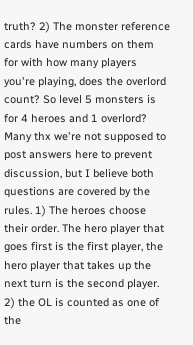truth? 2) The monster reference cards have numbers on them for with how many players you're playing, does the overlord count? So level 5 monsters is for 4 heroes and 1 overlord? Many thx we're not supposed to post answers here to prevent discussion, but I believe both questions are covered by the rules. 1) The heroes choose their order. The hero player that goes first is the first player, the hero player that takes up the next turn is the second player. 2) the OL is counted as one of the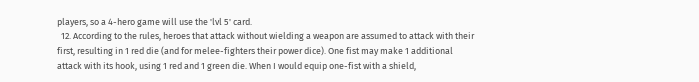players, so a 4-hero game will use the 'lvl 5' card.
  12. According to the rules, heroes that attack without wielding a weapon are assumed to attack with their first, resulting in 1 red die (and for melee-fighters their power dice). One fist may make 1 additional attack with its hook, using 1 red and 1 green die. When I would equip one-fist with a shield,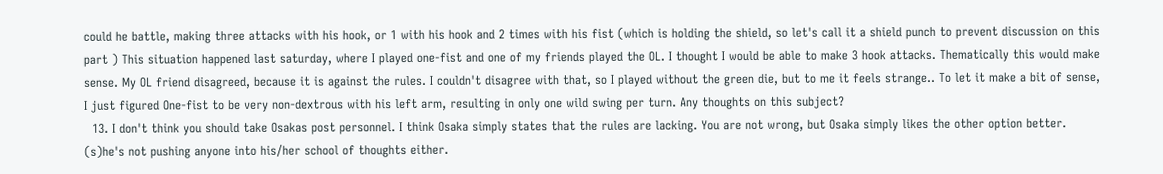could he battle, making three attacks with his hook, or 1 with his hook and 2 times with his fist (which is holding the shield, so let's call it a shield punch to prevent discussion on this part ) This situation happened last saturday, where I played one-fist and one of my friends played the OL. I thought I would be able to make 3 hook attacks. Thematically this would make sense. My OL friend disagreed, because it is against the rules. I couldn't disagree with that, so I played without the green die, but to me it feels strange.. To let it make a bit of sense, I just figured One-fist to be very non-dextrous with his left arm, resulting in only one wild swing per turn. Any thoughts on this subject?
  13. I don't think you should take Osakas post personnel. I think Osaka simply states that the rules are lacking. You are not wrong, but Osaka simply likes the other option better. (s)he's not pushing anyone into his/her school of thoughts either.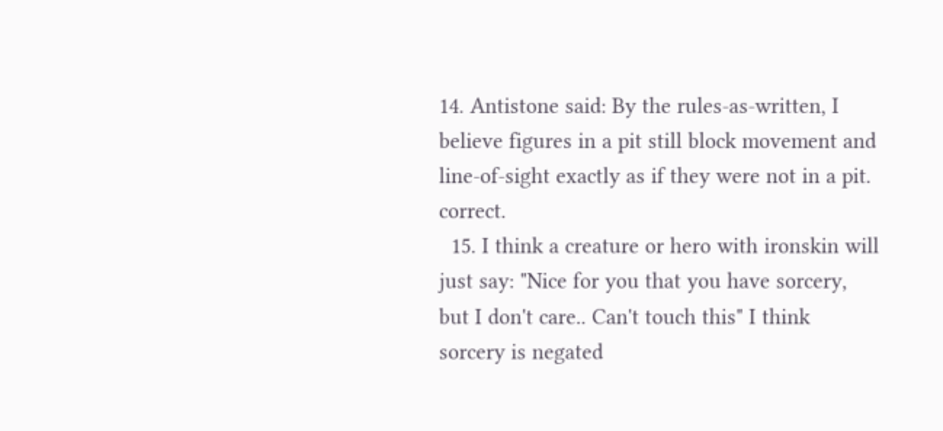14. Antistone said: By the rules-as-written, I believe figures in a pit still block movement and line-of-sight exactly as if they were not in a pit. correct.
  15. I think a creature or hero with ironskin will just say: "Nice for you that you have sorcery, but I don't care.. Can't touch this" I think sorcery is negated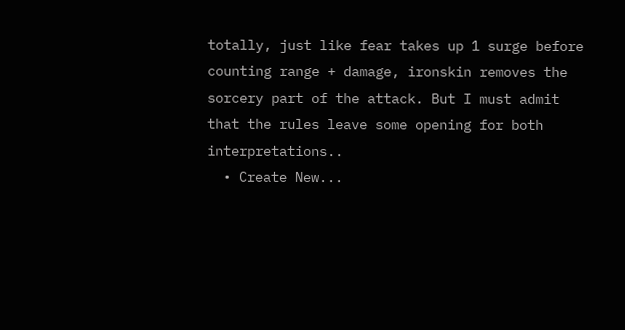totally, just like fear takes up 1 surge before counting range + damage, ironskin removes the sorcery part of the attack. But I must admit that the rules leave some opening for both interpretations..
  • Create New...